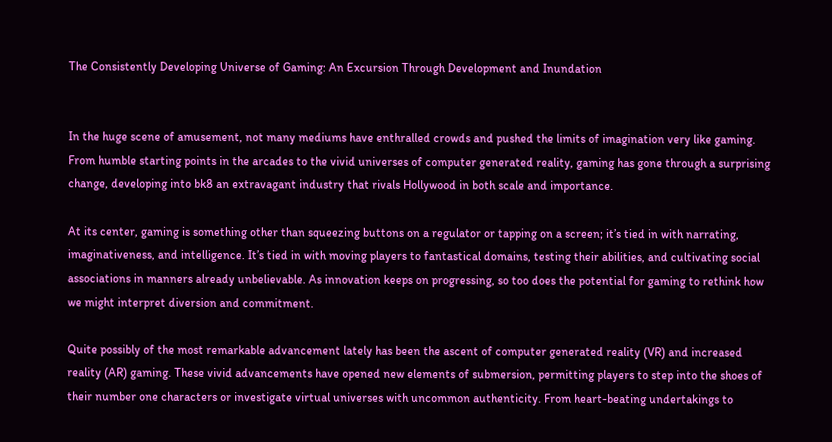The Consistently Developing Universe of Gaming: An Excursion Through Development and Inundation


In the huge scene of amusement, not many mediums have enthralled crowds and pushed the limits of imagination very like gaming. From humble starting points in the arcades to the vivid universes of computer generated reality, gaming has gone through a surprising change, developing into bk8 an extravagant industry that rivals Hollywood in both scale and importance.

At its center, gaming is something other than squeezing buttons on a regulator or tapping on a screen; it’s tied in with narrating, imaginativeness, and intelligence. It’s tied in with moving players to fantastical domains, testing their abilities, and cultivating social associations in manners already unbelievable. As innovation keeps on progressing, so too does the potential for gaming to rethink how we might interpret diversion and commitment.

Quite possibly of the most remarkable advancement lately has been the ascent of computer generated reality (VR) and increased reality (AR) gaming. These vivid advancements have opened new elements of submersion, permitting players to step into the shoes of their number one characters or investigate virtual universes with uncommon authenticity. From heart-beating undertakings to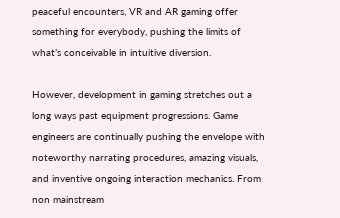peaceful encounters, VR and AR gaming offer something for everybody, pushing the limits of what’s conceivable in intuitive diversion.

However, development in gaming stretches out a long ways past equipment progressions. Game engineers are continually pushing the envelope with noteworthy narrating procedures, amazing visuals, and inventive ongoing interaction mechanics. From non mainstream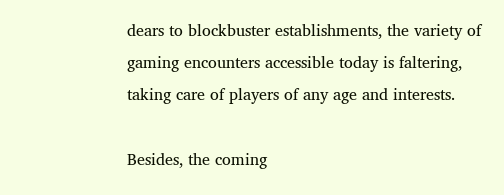dears to blockbuster establishments, the variety of gaming encounters accessible today is faltering, taking care of players of any age and interests.

Besides, the coming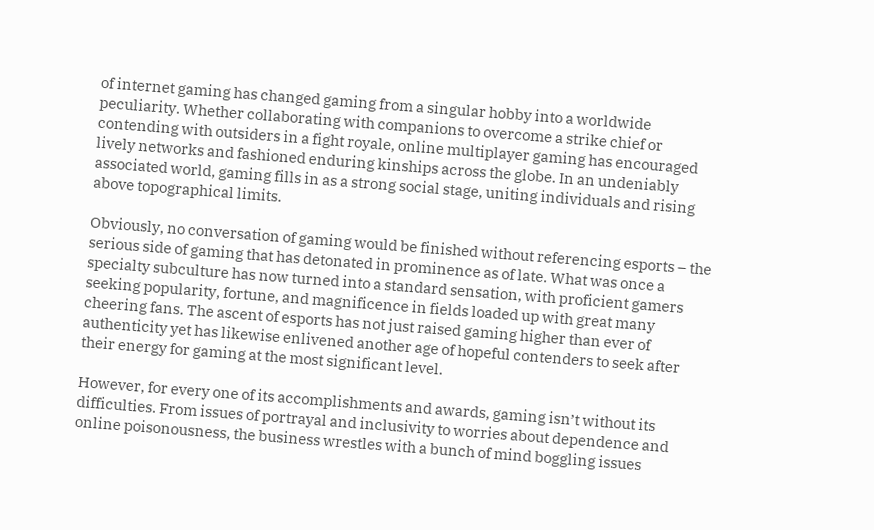of internet gaming has changed gaming from a singular hobby into a worldwide peculiarity. Whether collaborating with companions to overcome a strike chief or contending with outsiders in a fight royale, online multiplayer gaming has encouraged lively networks and fashioned enduring kinships across the globe. In an undeniably associated world, gaming fills in as a strong social stage, uniting individuals and rising above topographical limits.

Obviously, no conversation of gaming would be finished without referencing esports – the serious side of gaming that has detonated in prominence as of late. What was once a specialty subculture has now turned into a standard sensation, with proficient gamers seeking popularity, fortune, and magnificence in fields loaded up with great many cheering fans. The ascent of esports has not just raised gaming higher than ever of authenticity yet has likewise enlivened another age of hopeful contenders to seek after their energy for gaming at the most significant level.

However, for every one of its accomplishments and awards, gaming isn’t without its difficulties. From issues of portrayal and inclusivity to worries about dependence and online poisonousness, the business wrestles with a bunch of mind boggling issues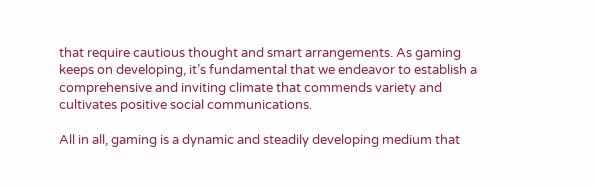that require cautious thought and smart arrangements. As gaming keeps on developing, it’s fundamental that we endeavor to establish a comprehensive and inviting climate that commends variety and cultivates positive social communications.

All in all, gaming is a dynamic and steadily developing medium that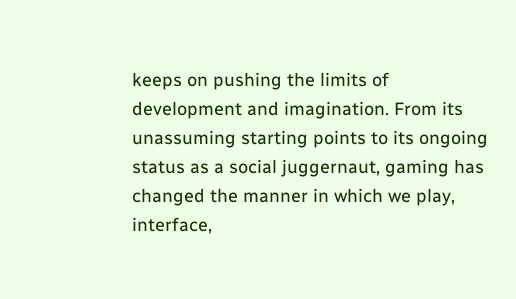keeps on pushing the limits of development and imagination. From its unassuming starting points to its ongoing status as a social juggernaut, gaming has changed the manner in which we play, interface,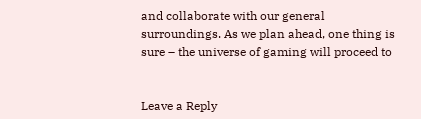and collaborate with our general surroundings. As we plan ahead, one thing is sure – the universe of gaming will proceed to


Leave a Reply